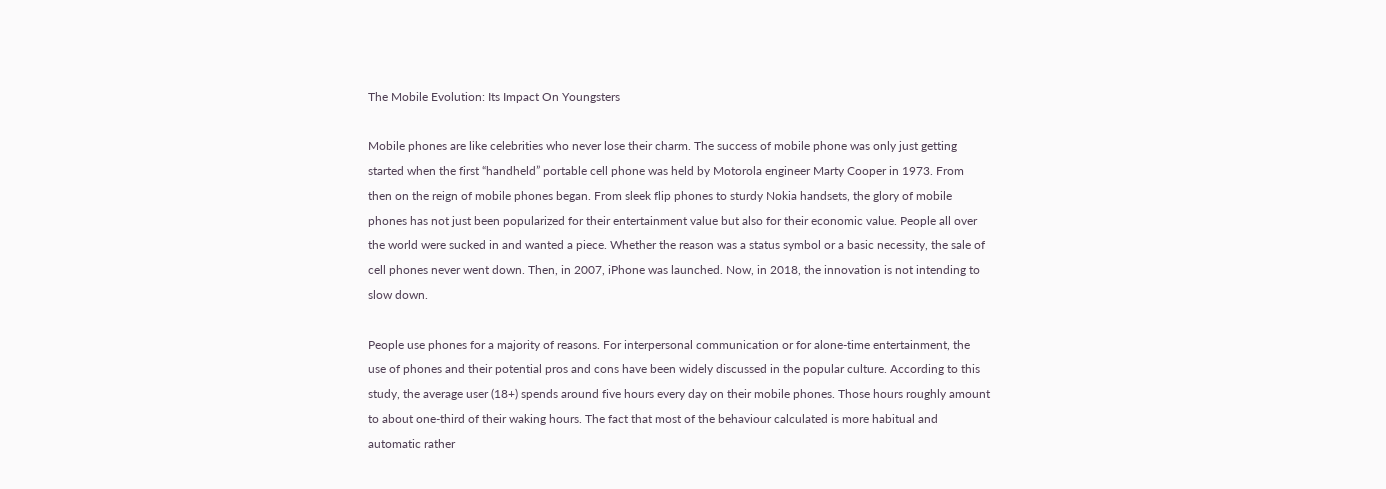The Mobile Evolution: Its Impact On Youngsters

Mobile phones are like celebrities who never lose their charm. The success of mobile phone was only just getting started when the first “handheld” portable cell phone was held by Motorola engineer Marty Cooper in 1973. From then on the reign of mobile phones began. From sleek flip phones to sturdy Nokia handsets, the glory of mobile phones has not just been popularized for their entertainment value but also for their economic value. People all over the world were sucked in and wanted a piece. Whether the reason was a status symbol or a basic necessity, the sale of cell phones never went down. Then, in 2007, iPhone was launched. Now, in 2018, the innovation is not intending to slow down.

People use phones for a majority of reasons. For interpersonal communication or for alone-time entertainment, the use of phones and their potential pros and cons have been widely discussed in the popular culture. According to this study, the average user (18+) spends around five hours every day on their mobile phones. Those hours roughly amount to about one-third of their waking hours. The fact that most of the behaviour calculated is more habitual and automatic rather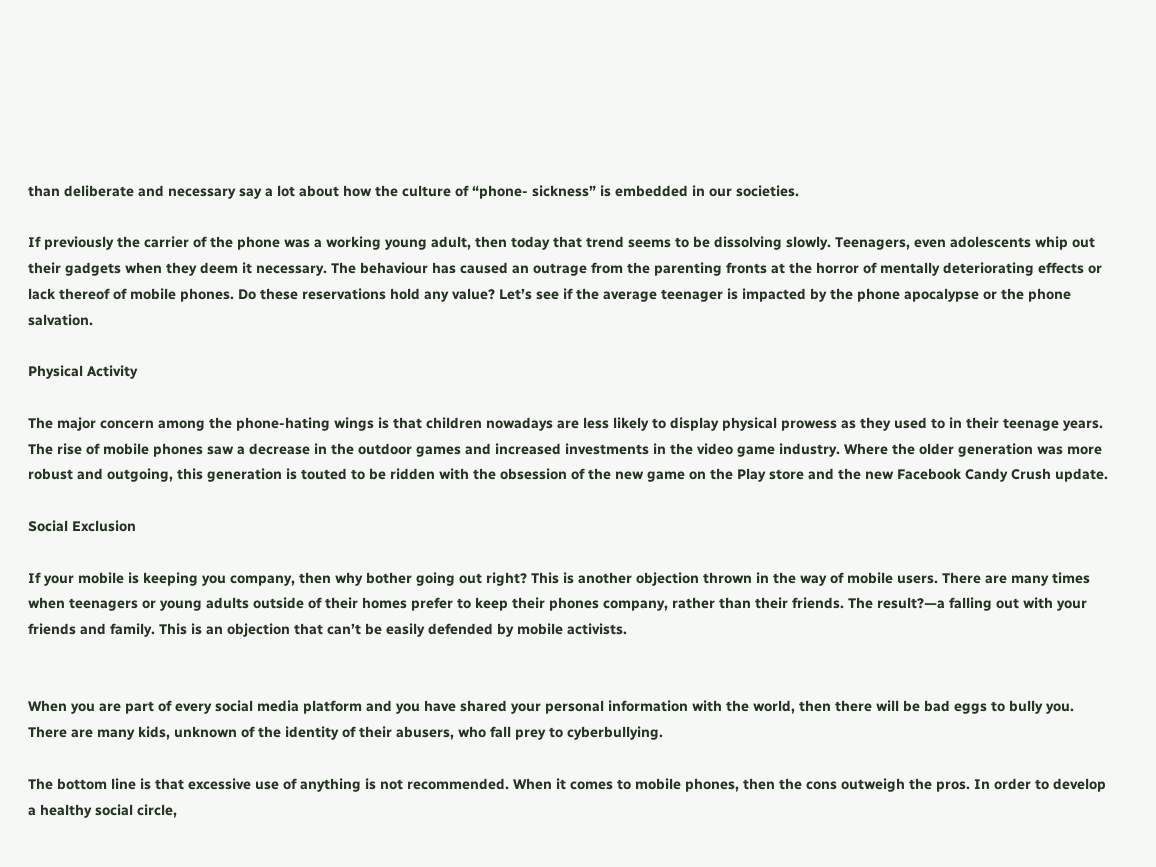than deliberate and necessary say a lot about how the culture of “phone- sickness” is embedded in our societies.

If previously the carrier of the phone was a working young adult, then today that trend seems to be dissolving slowly. Teenagers, even adolescents whip out their gadgets when they deem it necessary. The behaviour has caused an outrage from the parenting fronts at the horror of mentally deteriorating effects or lack thereof of mobile phones. Do these reservations hold any value? Let’s see if the average teenager is impacted by the phone apocalypse or the phone salvation.

Physical Activity

The major concern among the phone-hating wings is that children nowadays are less likely to display physical prowess as they used to in their teenage years. The rise of mobile phones saw a decrease in the outdoor games and increased investments in the video game industry. Where the older generation was more robust and outgoing, this generation is touted to be ridden with the obsession of the new game on the Play store and the new Facebook Candy Crush update.

Social Exclusion

If your mobile is keeping you company, then why bother going out right? This is another objection thrown in the way of mobile users. There are many times when teenagers or young adults outside of their homes prefer to keep their phones company, rather than their friends. The result?—a falling out with your friends and family. This is an objection that can’t be easily defended by mobile activists.


When you are part of every social media platform and you have shared your personal information with the world, then there will be bad eggs to bully you. There are many kids, unknown of the identity of their abusers, who fall prey to cyberbullying.

The bottom line is that excessive use of anything is not recommended. When it comes to mobile phones, then the cons outweigh the pros. In order to develop a healthy social circle,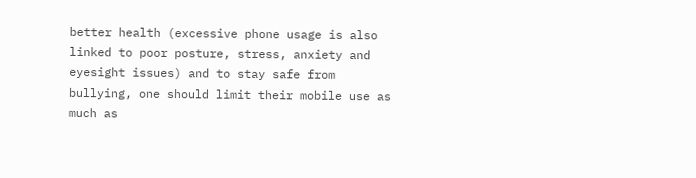better health (excessive phone usage is also linked to poor posture, stress, anxiety and eyesight issues) and to stay safe from bullying, one should limit their mobile use as much as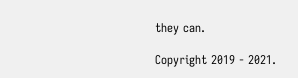they can.

Copyright 2019 - 2021.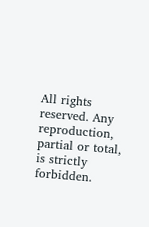All rights reserved. Any reproduction, partial or total, is strictly forbidden.